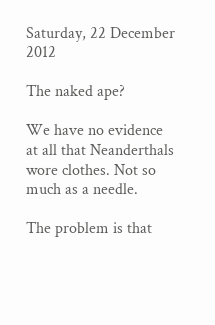Saturday, 22 December 2012

The naked ape?

We have no evidence at all that Neanderthals wore clothes. Not so much as a needle.

The problem is that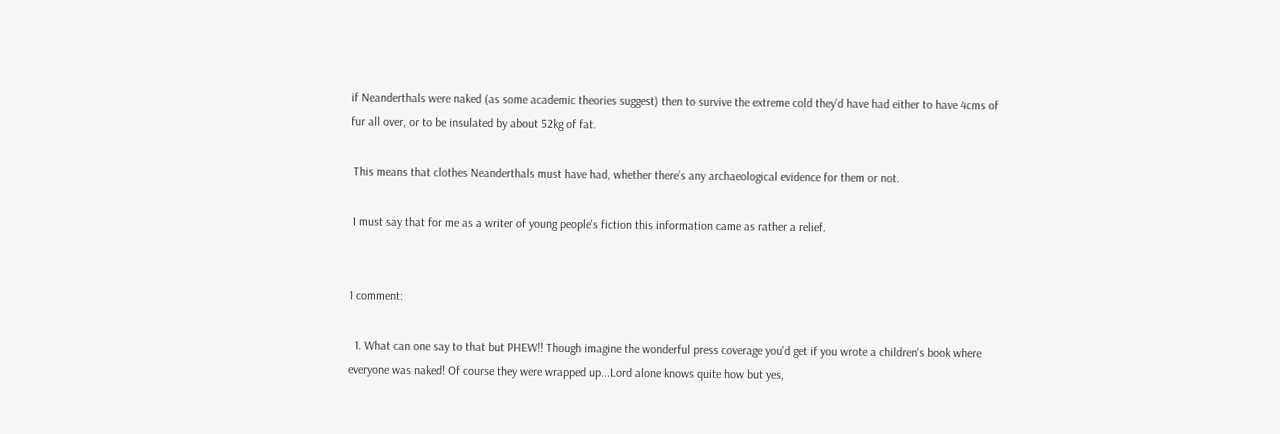if Neanderthals were naked (as some academic theories suggest) then to survive the extreme cold they’d have had either to have 4cms of fur all over, or to be insulated by about 52kg of fat.

 This means that clothes Neanderthals must have had, whether there’s any archaeological evidence for them or not.

 I must say that for me as a writer of young people's fiction this information came as rather a relief.


1 comment:

  1. What can one say to that but PHEW!! Though imagine the wonderful press coverage you'd get if you wrote a children's book where everyone was naked! Of course they were wrapped up...Lord alone knows quite how but yes,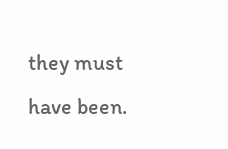they must have been.